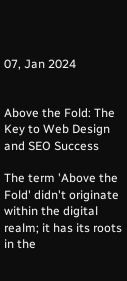07, Jan 2024


Above the Fold: The Key to Web Design and SEO Success

The term 'Above the Fold' didn't originate within the digital realm; it has its roots in the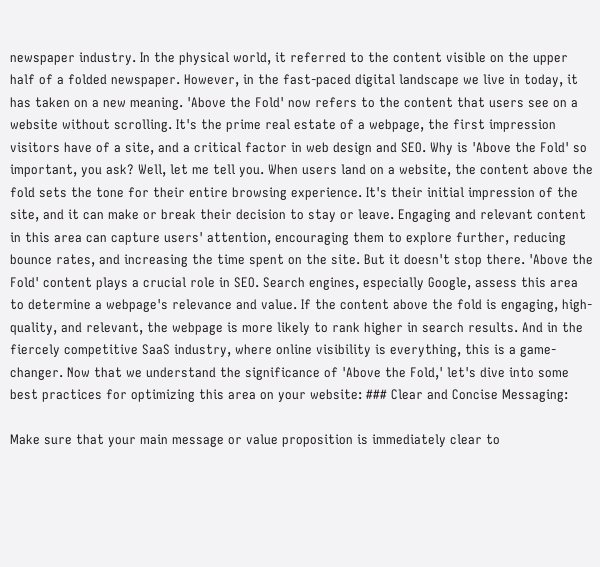newspaper industry. In the physical world, it referred to the content visible on the upper half of a folded newspaper. However, in the fast-paced digital landscape we live in today, it has taken on a new meaning. 'Above the Fold' now refers to the content that users see on a website without scrolling. It's the prime real estate of a webpage, the first impression visitors have of a site, and a critical factor in web design and SEO. Why is 'Above the Fold' so important, you ask? Well, let me tell you. When users land on a website, the content above the fold sets the tone for their entire browsing experience. It's their initial impression of the site, and it can make or break their decision to stay or leave. Engaging and relevant content in this area can capture users' attention, encouraging them to explore further, reducing bounce rates, and increasing the time spent on the site. But it doesn't stop there. 'Above the Fold' content plays a crucial role in SEO. Search engines, especially Google, assess this area to determine a webpage's relevance and value. If the content above the fold is engaging, high-quality, and relevant, the webpage is more likely to rank higher in search results. And in the fiercely competitive SaaS industry, where online visibility is everything, this is a game-changer. Now that we understand the significance of 'Above the Fold,' let's dive into some best practices for optimizing this area on your website: ### Clear and Concise Messaging:

Make sure that your main message or value proposition is immediately clear to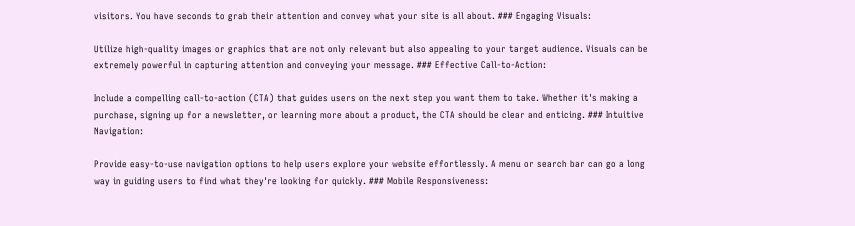visitors. You have seconds to grab their attention and convey what your site is all about. ### Engaging Visuals:

Utilize high-quality images or graphics that are not only relevant but also appealing to your target audience. Visuals can be extremely powerful in capturing attention and conveying your message. ### Effective Call-to-Action:

Include a compelling call-to-action (CTA) that guides users on the next step you want them to take. Whether it's making a purchase, signing up for a newsletter, or learning more about a product, the CTA should be clear and enticing. ### Intuitive Navigation:

Provide easy-to-use navigation options to help users explore your website effortlessly. A menu or search bar can go a long way in guiding users to find what they're looking for quickly. ### Mobile Responsiveness: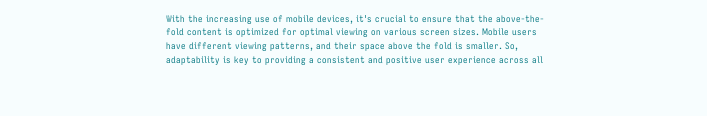With the increasing use of mobile devices, it's crucial to ensure that the above-the-fold content is optimized for optimal viewing on various screen sizes. Mobile users have different viewing patterns, and their space above the fold is smaller. So, adaptability is key to providing a consistent and positive user experience across all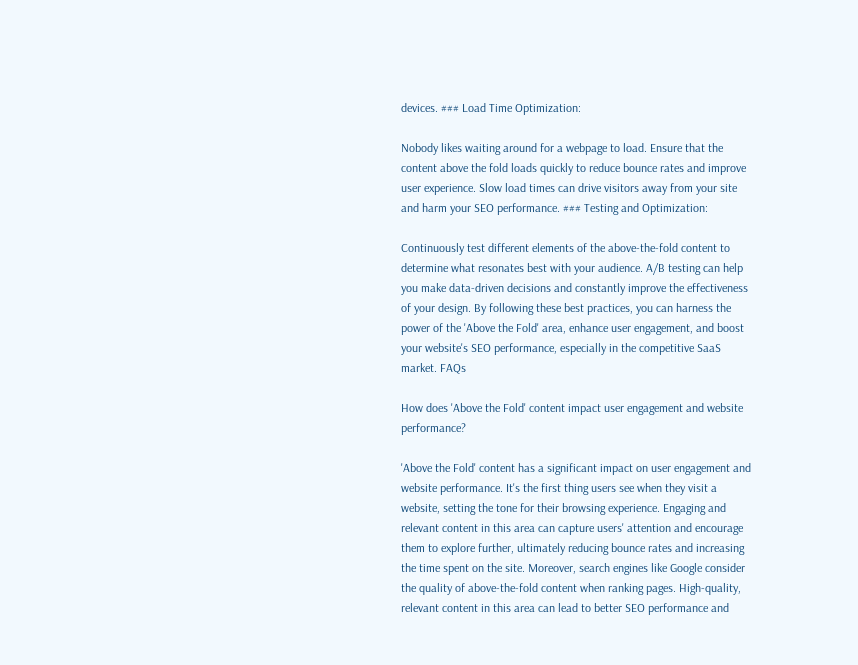devices. ### Load Time Optimization:

Nobody likes waiting around for a webpage to load. Ensure that the content above the fold loads quickly to reduce bounce rates and improve user experience. Slow load times can drive visitors away from your site and harm your SEO performance. ### Testing and Optimization:

Continuously test different elements of the above-the-fold content to determine what resonates best with your audience. A/B testing can help you make data-driven decisions and constantly improve the effectiveness of your design. By following these best practices, you can harness the power of the 'Above the Fold' area, enhance user engagement, and boost your website's SEO performance, especially in the competitive SaaS market. FAQs

How does 'Above the Fold' content impact user engagement and website performance?

'Above the Fold' content has a significant impact on user engagement and website performance. It's the first thing users see when they visit a website, setting the tone for their browsing experience. Engaging and relevant content in this area can capture users' attention and encourage them to explore further, ultimately reducing bounce rates and increasing the time spent on the site. Moreover, search engines like Google consider the quality of above-the-fold content when ranking pages. High-quality, relevant content in this area can lead to better SEO performance and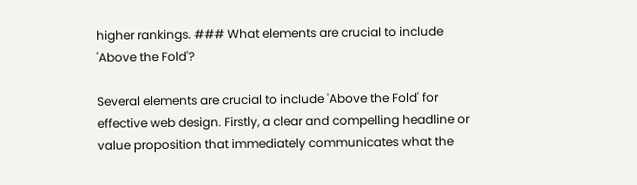higher rankings. ### What elements are crucial to include 'Above the Fold'?

Several elements are crucial to include 'Above the Fold' for effective web design. Firstly, a clear and compelling headline or value proposition that immediately communicates what the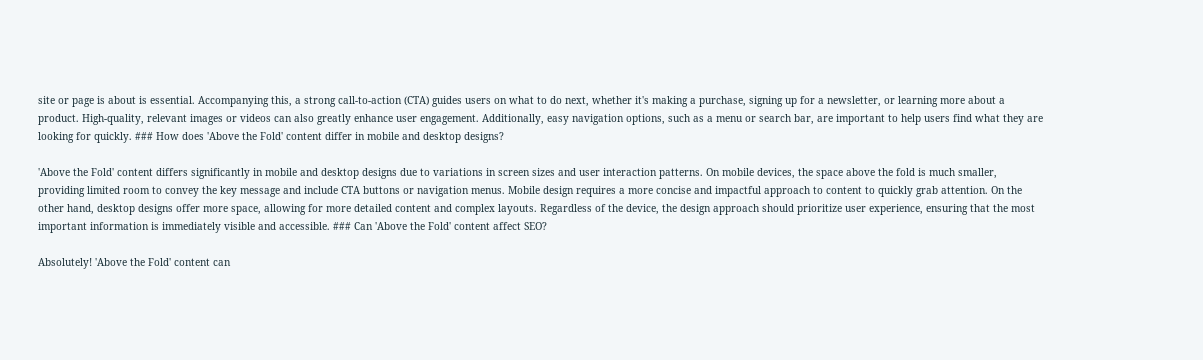site or page is about is essential. Accompanying this, a strong call-to-action (CTA) guides users on what to do next, whether it's making a purchase, signing up for a newsletter, or learning more about a product. High-quality, relevant images or videos can also greatly enhance user engagement. Additionally, easy navigation options, such as a menu or search bar, are important to help users find what they are looking for quickly. ### How does 'Above the Fold' content differ in mobile and desktop designs?

'Above the Fold' content differs significantly in mobile and desktop designs due to variations in screen sizes and user interaction patterns. On mobile devices, the space above the fold is much smaller, providing limited room to convey the key message and include CTA buttons or navigation menus. Mobile design requires a more concise and impactful approach to content to quickly grab attention. On the other hand, desktop designs offer more space, allowing for more detailed content and complex layouts. Regardless of the device, the design approach should prioritize user experience, ensuring that the most important information is immediately visible and accessible. ### Can 'Above the Fold' content affect SEO?

Absolutely! 'Above the Fold' content can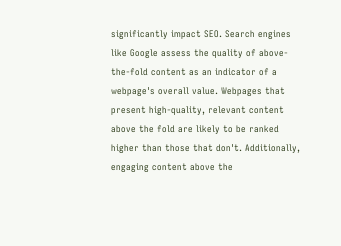significantly impact SEO. Search engines like Google assess the quality of above-the-fold content as an indicator of a webpage's overall value. Webpages that present high-quality, relevant content above the fold are likely to be ranked higher than those that don't. Additionally, engaging content above the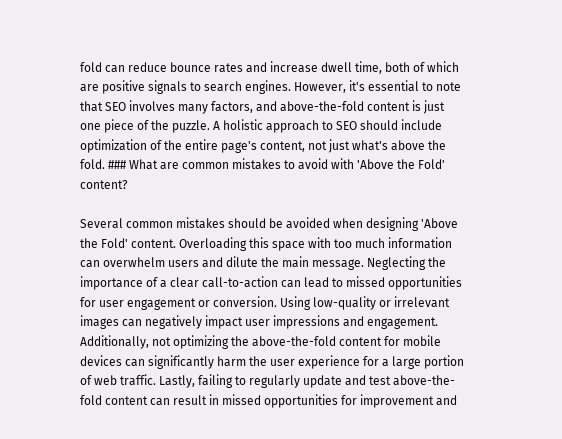fold can reduce bounce rates and increase dwell time, both of which are positive signals to search engines. However, it's essential to note that SEO involves many factors, and above-the-fold content is just one piece of the puzzle. A holistic approach to SEO should include optimization of the entire page's content, not just what's above the fold. ### What are common mistakes to avoid with 'Above the Fold' content?

Several common mistakes should be avoided when designing 'Above the Fold' content. Overloading this space with too much information can overwhelm users and dilute the main message. Neglecting the importance of a clear call-to-action can lead to missed opportunities for user engagement or conversion. Using low-quality or irrelevant images can negatively impact user impressions and engagement. Additionally, not optimizing the above-the-fold content for mobile devices can significantly harm the user experience for a large portion of web traffic. Lastly, failing to regularly update and test above-the-fold content can result in missed opportunities for improvement and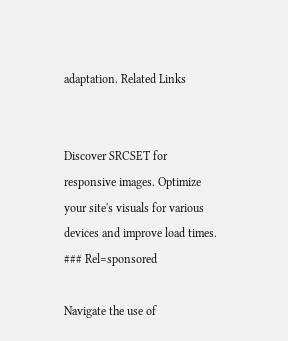adaptation. Related Links


Discover SRCSET for responsive images. Optimize your site's visuals for various devices and improve load times. ### Rel=sponsored

Navigate the use of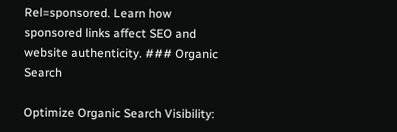Rel=sponsored. Learn how sponsored links affect SEO and website authenticity. ### Organic Search

Optimize Organic Search Visibility: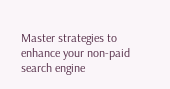Master strategies to enhance your non-paid search engine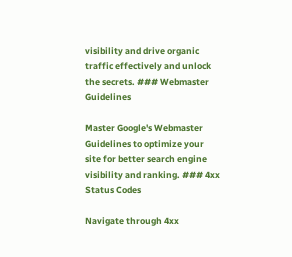visibility and drive organic traffic effectively and unlock the secrets. ### Webmaster Guidelines

Master Google's Webmaster Guidelines to optimize your site for better search engine visibility and ranking. ### 4xx Status Codes

Navigate through 4xx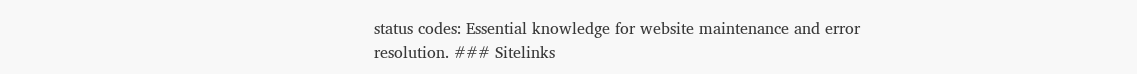status codes: Essential knowledge for website maintenance and error resolution. ### Sitelinks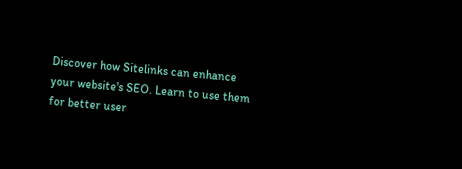Discover how Sitelinks can enhance your website's SEO. Learn to use them for better user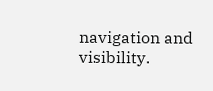navigation and visibility.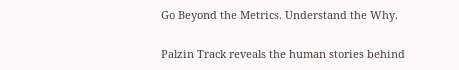Go Beyond the Metrics. Understand the Why.

Palzin Track reveals the human stories behind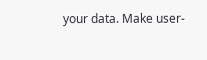your data. Make user-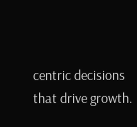centric decisions that drive growth.